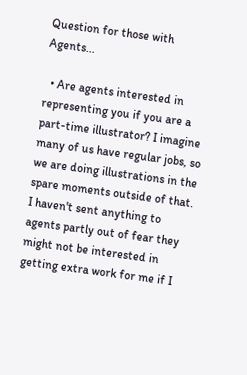Question for those with Agents...

  • Are agents interested in representing you if you are a part-time illustrator? I imagine many of us have regular jobs, so we are doing illustrations in the spare moments outside of that. I haven't sent anything to agents partly out of fear they might not be interested in getting extra work for me if I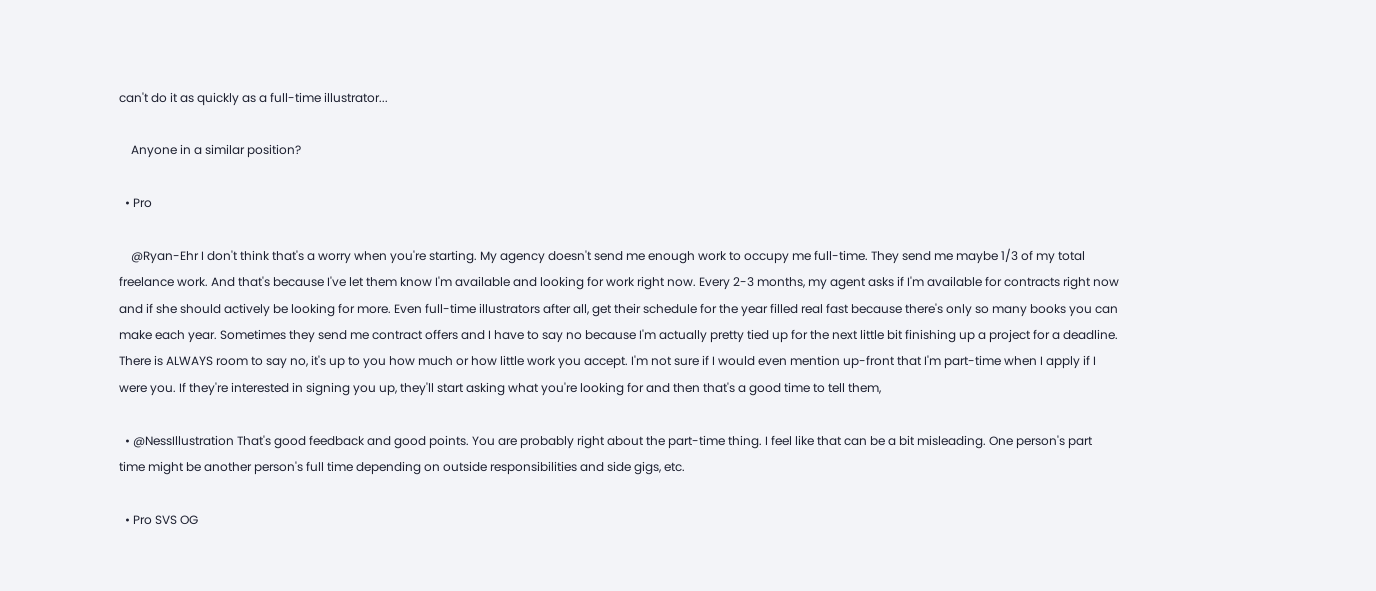can't do it as quickly as a full-time illustrator...

    Anyone in a similar position?

  • Pro

    @Ryan-Ehr I don't think that's a worry when you're starting. My agency doesn't send me enough work to occupy me full-time. They send me maybe 1/3 of my total freelance work. And that's because I've let them know I'm available and looking for work right now. Every 2-3 months, my agent asks if I'm available for contracts right now and if she should actively be looking for more. Even full-time illustrators after all, get their schedule for the year filled real fast because there's only so many books you can make each year. Sometimes they send me contract offers and I have to say no because I'm actually pretty tied up for the next little bit finishing up a project for a deadline. There is ALWAYS room to say no, it's up to you how much or how little work you accept. I'm not sure if I would even mention up-front that I'm part-time when I apply if I were you. If they're interested in signing you up, they'll start asking what you're looking for and then that's a good time to tell them,

  • @NessIllustration That's good feedback and good points. You are probably right about the part-time thing. I feel like that can be a bit misleading. One person's part time might be another person's full time depending on outside responsibilities and side gigs, etc.

  • Pro SVS OG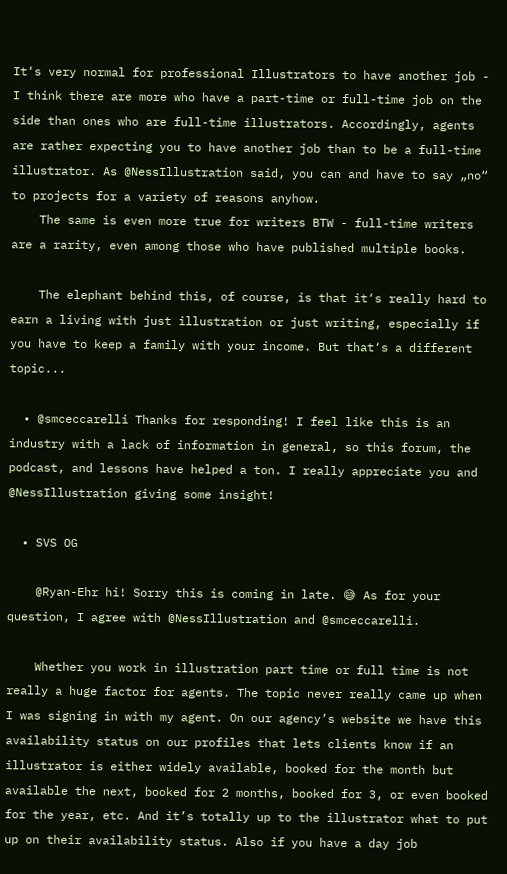It‘s very normal for professional Illustrators to have another job - I think there are more who have a part-time or full-time job on the side than ones who are full-time illustrators. Accordingly, agents are rather expecting you to have another job than to be a full-time illustrator. As @NessIllustration said, you can and have to say „no“ to projects for a variety of reasons anyhow.
    The same is even more true for writers BTW - full-time writers are a rarity, even among those who have published multiple books.

    The elephant behind this, of course, is that it‘s really hard to earn a living with just illustration or just writing, especially if you have to keep a family with your income. But that‘s a different topic...

  • @smceccarelli Thanks for responding! I feel like this is an industry with a lack of information in general, so this forum, the podcast, and lessons have helped a ton. I really appreciate you and @NessIllustration giving some insight!

  • SVS OG

    @Ryan-Ehr hi! Sorry this is coming in late. 😅 As for your question, I agree with @NessIllustration and @smceccarelli.

    Whether you work in illustration part time or full time is not really a huge factor for agents. The topic never really came up when I was signing in with my agent. On our agency’s website we have this availability status on our profiles that lets clients know if an illustrator is either widely available, booked for the month but available the next, booked for 2 months, booked for 3, or even booked for the year, etc. And it’s totally up to the illustrator what to put up on their availability status. Also if you have a day job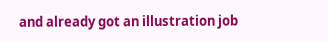and already got an illustration job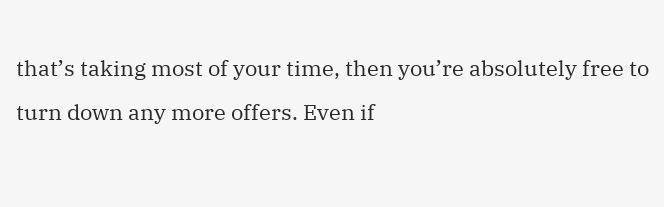that’s taking most of your time, then you’re absolutely free to turn down any more offers. Even if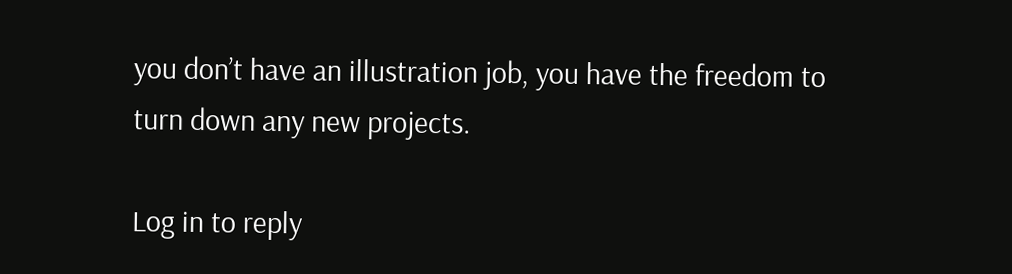you don’t have an illustration job, you have the freedom to turn down any new projects.

Log in to reply